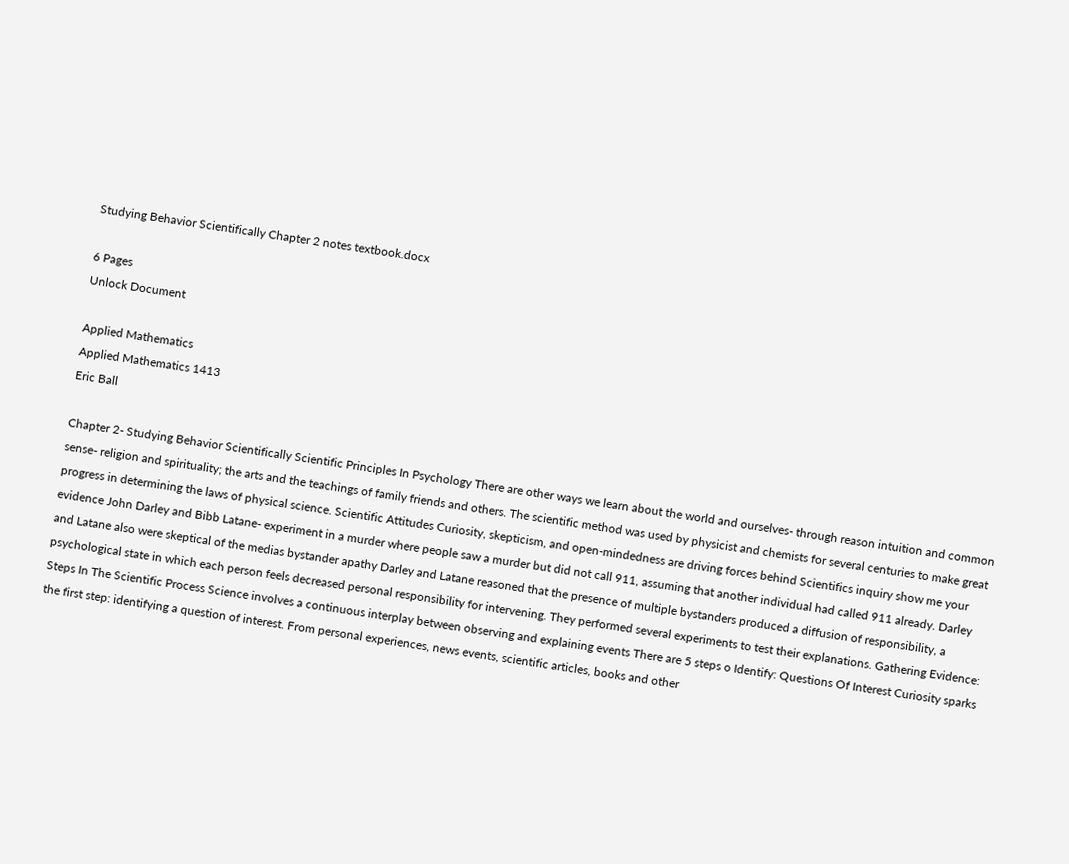Studying Behavior Scientifically Chapter 2 notes textbook.docx

6 Pages
Unlock Document

Applied Mathematics
Applied Mathematics 1413
Eric Ball

Chapter 2- Studying Behavior Scientifically Scientific Principles In Psychology There are other ways we learn about the world and ourselves- through reason intuition and common sense- religion and spirituality; the arts and the teachings of family friends and others. The scientific method was used by physicist and chemists for several centuries to make great progress in determining the laws of physical science. Scientific Attitudes Curiosity, skepticism, and open-mindedness are driving forces behind Scientifics inquiry show me your evidence John Darley and Bibb Latane- experiment in a murder where people saw a murder but did not call 911, assuming that another individual had called 911 already. Darley and Latane also were skeptical of the medias bystander apathy Darley and Latane reasoned that the presence of multiple bystanders produced a diffusion of responsibility, a psychological state in which each person feels decreased personal responsibility for intervening. They performed several experiments to test their explanations. Gathering Evidence: Steps In The Scientific Process Science involves a continuous interplay between observing and explaining events There are 5 steps o Identify: Questions Of Interest Curiosity sparks the first step: identifying a question of interest. From personal experiences, news events, scientific articles, books and other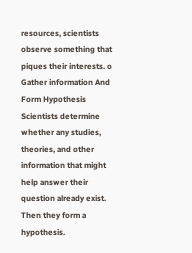resources, scientists observe something that piques their interests. o Gather information And Form Hypothesis Scientists determine whether any studies, theories, and other information that might help answer their question already exist. Then they form a hypothesis.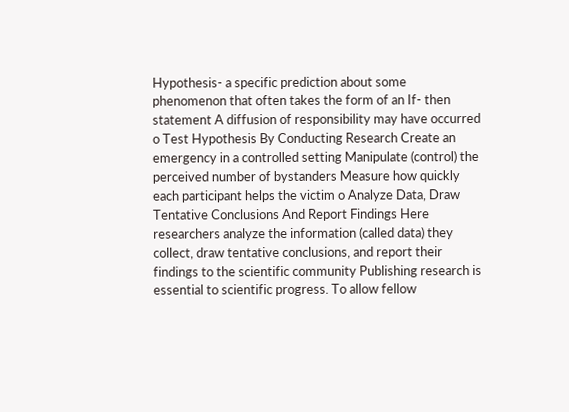Hypothesis- a specific prediction about some phenomenon that often takes the form of an If- then statement A diffusion of responsibility may have occurred o Test Hypothesis By Conducting Research Create an emergency in a controlled setting Manipulate (control) the perceived number of bystanders Measure how quickly each participant helps the victim o Analyze Data, Draw Tentative Conclusions And Report Findings Here researchers analyze the information (called data) they collect, draw tentative conclusions, and report their findings to the scientific community Publishing research is essential to scientific progress. To allow fellow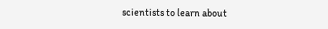scientists to learn about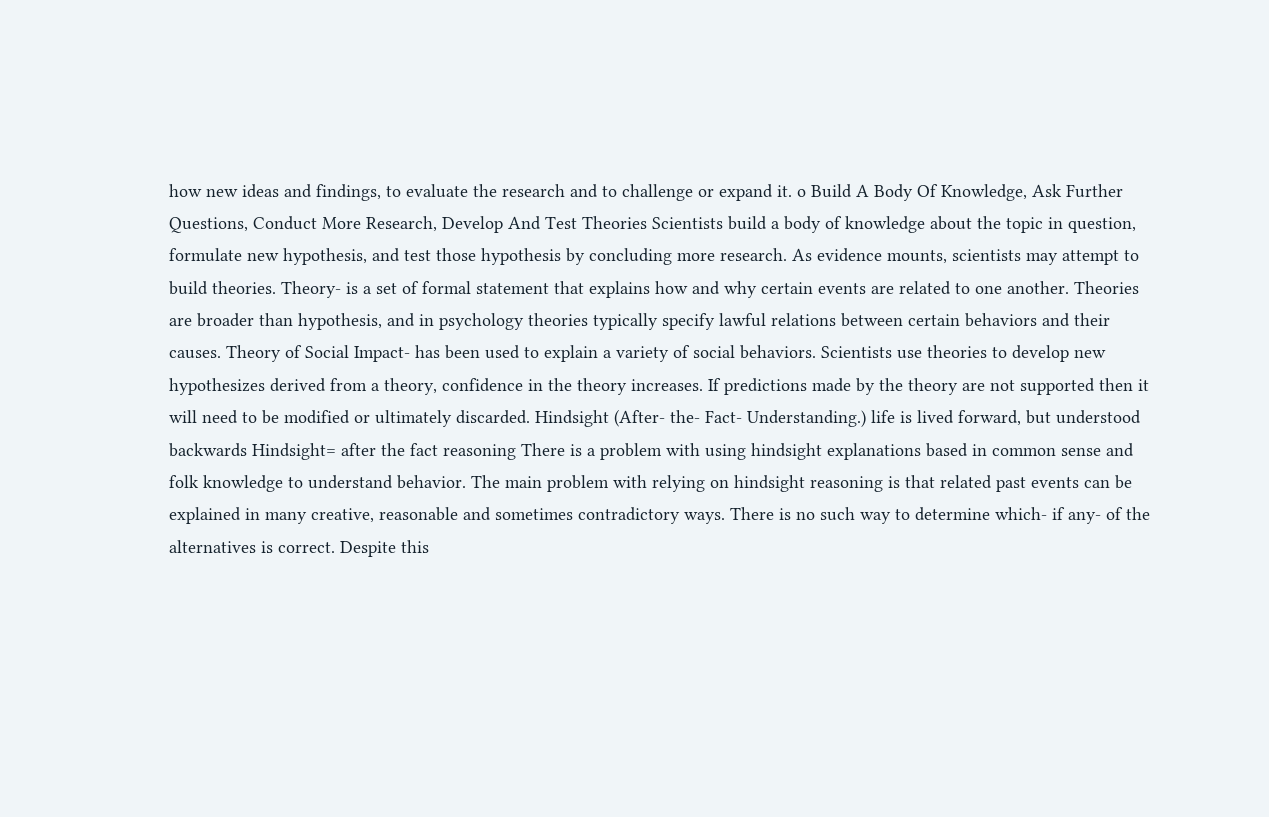how new ideas and findings, to evaluate the research and to challenge or expand it. o Build A Body Of Knowledge, Ask Further Questions, Conduct More Research, Develop And Test Theories Scientists build a body of knowledge about the topic in question, formulate new hypothesis, and test those hypothesis by concluding more research. As evidence mounts, scientists may attempt to build theories. Theory- is a set of formal statement that explains how and why certain events are related to one another. Theories are broader than hypothesis, and in psychology theories typically specify lawful relations between certain behaviors and their causes. Theory of Social Impact- has been used to explain a variety of social behaviors. Scientists use theories to develop new hypothesizes derived from a theory, confidence in the theory increases. If predictions made by the theory are not supported then it will need to be modified or ultimately discarded. Hindsight (After- the- Fact- Understanding.) life is lived forward, but understood backwards Hindsight= after the fact reasoning There is a problem with using hindsight explanations based in common sense and folk knowledge to understand behavior. The main problem with relying on hindsight reasoning is that related past events can be explained in many creative, reasonable and sometimes contradictory ways. There is no such way to determine which- if any- of the alternatives is correct. Despite this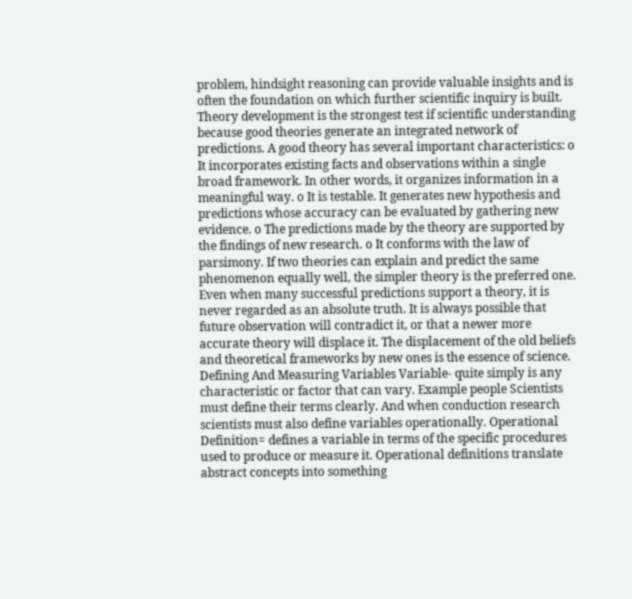problem, hindsight reasoning can provide valuable insights and is often the foundation on which further scientific inquiry is built. Theory development is the strongest test if scientific understanding because good theories generate an integrated network of predictions. A good theory has several important characteristics: o It incorporates existing facts and observations within a single broad framework. In other words, it organizes information in a meaningful way. o It is testable. It generates new hypothesis and predictions whose accuracy can be evaluated by gathering new evidence. o The predictions made by the theory are supported by the findings of new research. o It conforms with the law of parsimony. If two theories can explain and predict the same phenomenon equally well, the simpler theory is the preferred one. Even when many successful predictions support a theory, it is never regarded as an absolute truth. It is always possible that future observation will contradict it, or that a newer more accurate theory will displace it. The displacement of the old beliefs and theoretical frameworks by new ones is the essence of science. Defining And Measuring Variables Variable- quite simply is any characteristic or factor that can vary. Example people Scientists must define their terms clearly. And when conduction research scientists must also define variables operationally. Operational Definition= defines a variable in terms of the specific procedures used to produce or measure it. Operational definitions translate abstract concepts into something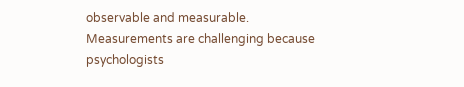observable and measurable. Measurements are challenging because psychologists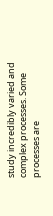study incredibly varied and complex processes. Some processes are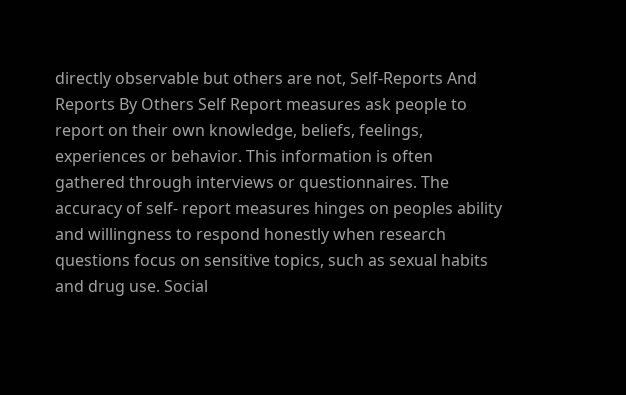directly observable but others are not, Self-Reports And Reports By Others Self Report measures ask people to report on their own knowledge, beliefs, feelings, experiences or behavior. This information is often gathered through interviews or questionnaires. The accuracy of self- report measures hinges on peoples ability and willingness to respond honestly when research questions focus on sensitive topics, such as sexual habits and drug use. Social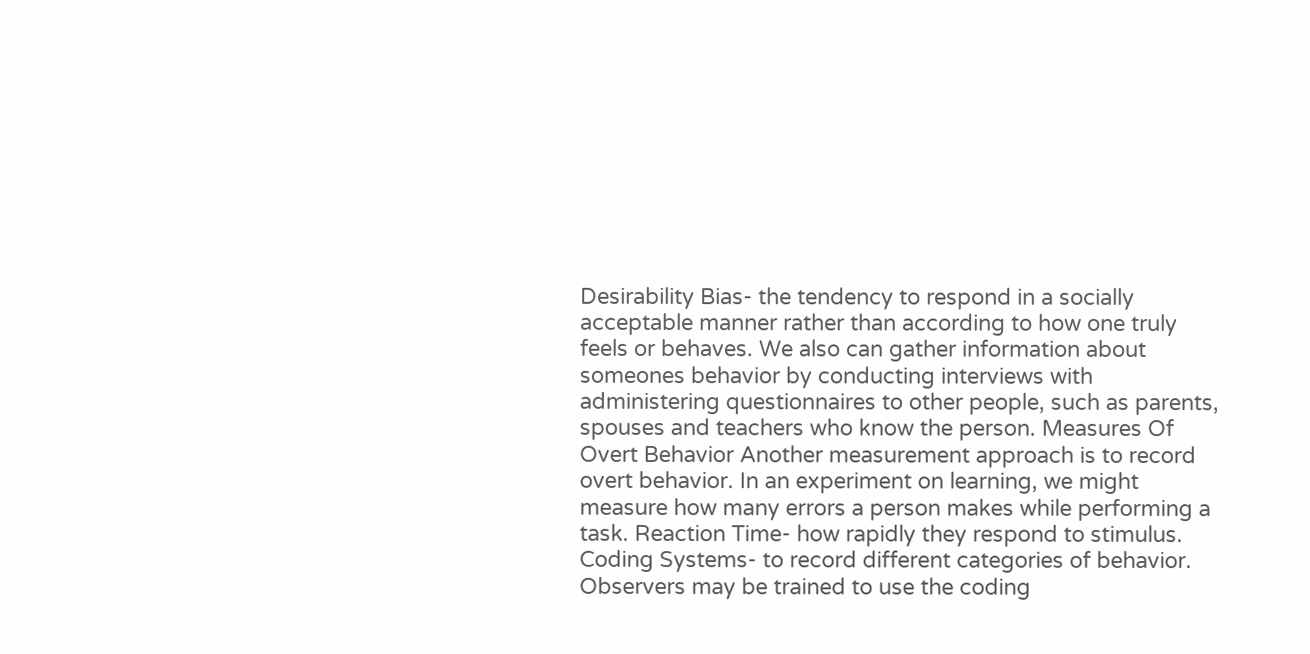Desirability Bias- the tendency to respond in a socially acceptable manner rather than according to how one truly feels or behaves. We also can gather information about someones behavior by conducting interviews with administering questionnaires to other people, such as parents, spouses and teachers who know the person. Measures Of Overt Behavior Another measurement approach is to record overt behavior. In an experiment on learning, we might measure how many errors a person makes while performing a task. Reaction Time- how rapidly they respond to stimulus. Coding Systems- to record different categories of behavior. Observers may be trained to use the coding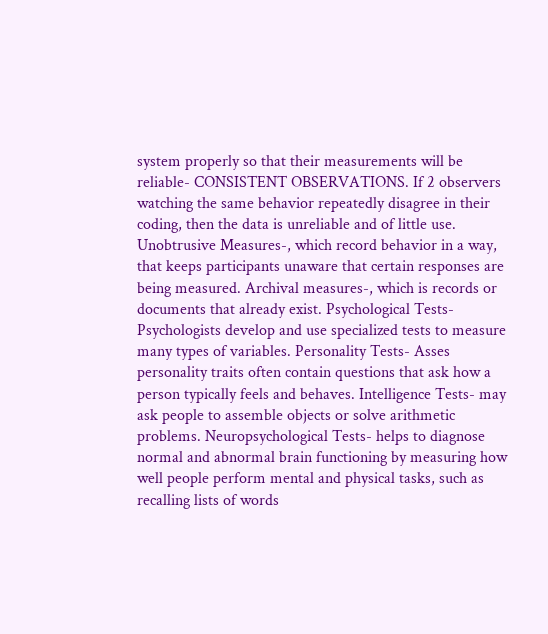system properly so that their measurements will be reliable- CONSISTENT OBSERVATIONS. If 2 observers watching the same behavior repeatedly disagree in their coding, then the data is unreliable and of little use. Unobtrusive Measures-, which record behavior in a way, that keeps participants unaware that certain responses are being measured. Archival measures-, which is records or documents that already exist. Psychological Tests- Psychologists develop and use specialized tests to measure many types of variables. Personality Tests- Asses personality traits often contain questions that ask how a person typically feels and behaves. Intelligence Tests- may ask people to assemble objects or solve arithmetic problems. Neuropsychological Tests- helps to diagnose normal and abnormal brain functioning by measuring how well people perform mental and physical tasks, such as recalling lists of words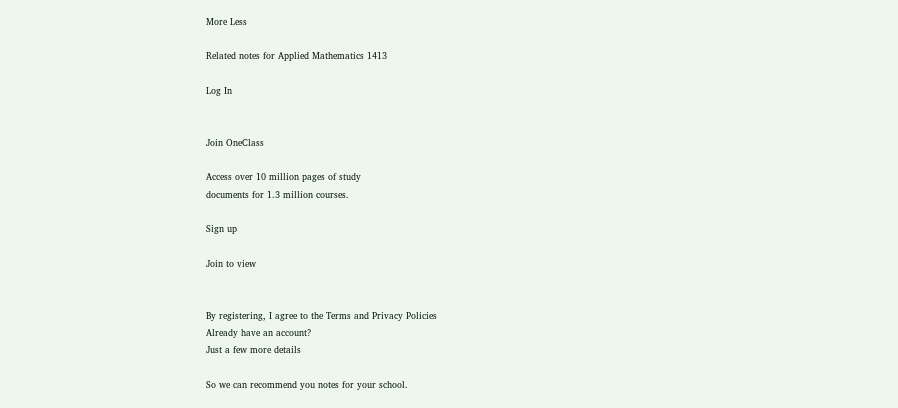More Less

Related notes for Applied Mathematics 1413

Log In


Join OneClass

Access over 10 million pages of study
documents for 1.3 million courses.

Sign up

Join to view


By registering, I agree to the Terms and Privacy Policies
Already have an account?
Just a few more details

So we can recommend you notes for your school.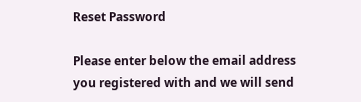Reset Password

Please enter below the email address you registered with and we will send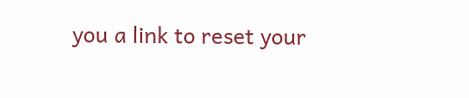you a link to reset your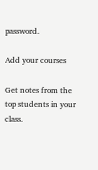password.

Add your courses

Get notes from the top students in your class.